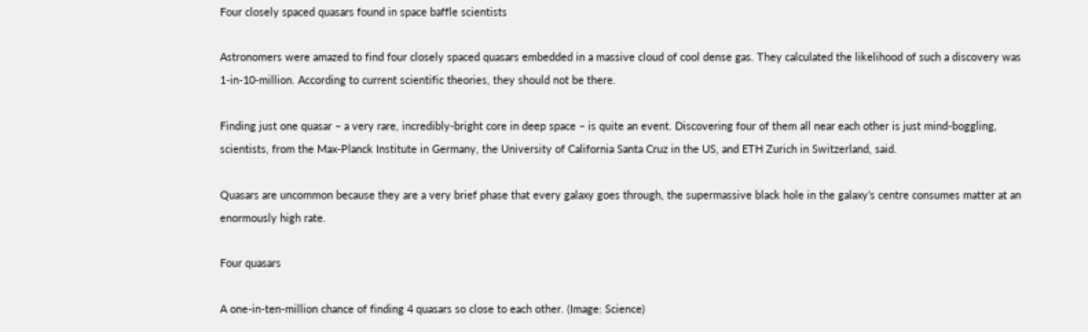Four closely spaced quasars found in space baffle scientists

Astronomers were amazed to find four closely spaced quasars embedded in a massive cloud of cool dense gas. They calculated the likelihood of such a discovery was 1-in-10-million. According to current scientific theories, they should not be there.

Finding just one quasar – a very rare, incredibly-bright core in deep space – is quite an event. Discovering four of them all near each other is just mind-boggling, scientists, from the Max-Planck Institute in Germany, the University of California Santa Cruz in the US, and ETH Zurich in Switzerland, said.

Quasars are uncommon because they are a very brief phase that every galaxy goes through, the supermassive black hole in the galaxy’s centre consumes matter at an enormously high rate.

Four quasars

A one-in-ten-million chance of finding 4 quasars so close to each other. (Image: Science)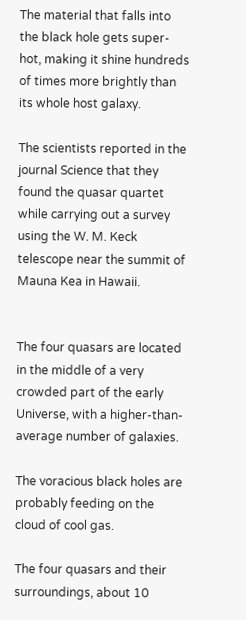The material that falls into the black hole gets super-hot, making it shine hundreds of times more brightly than its whole host galaxy.

The scientists reported in the journal Science that they found the quasar quartet while carrying out a survey using the W. M. Keck telescope near the summit of Mauna Kea in Hawaii.


The four quasars are located in the middle of a very crowded part of the early Universe, with a higher-than-average number of galaxies.

The voracious black holes are probably feeding on the cloud of cool gas.

The four quasars and their surroundings, about 10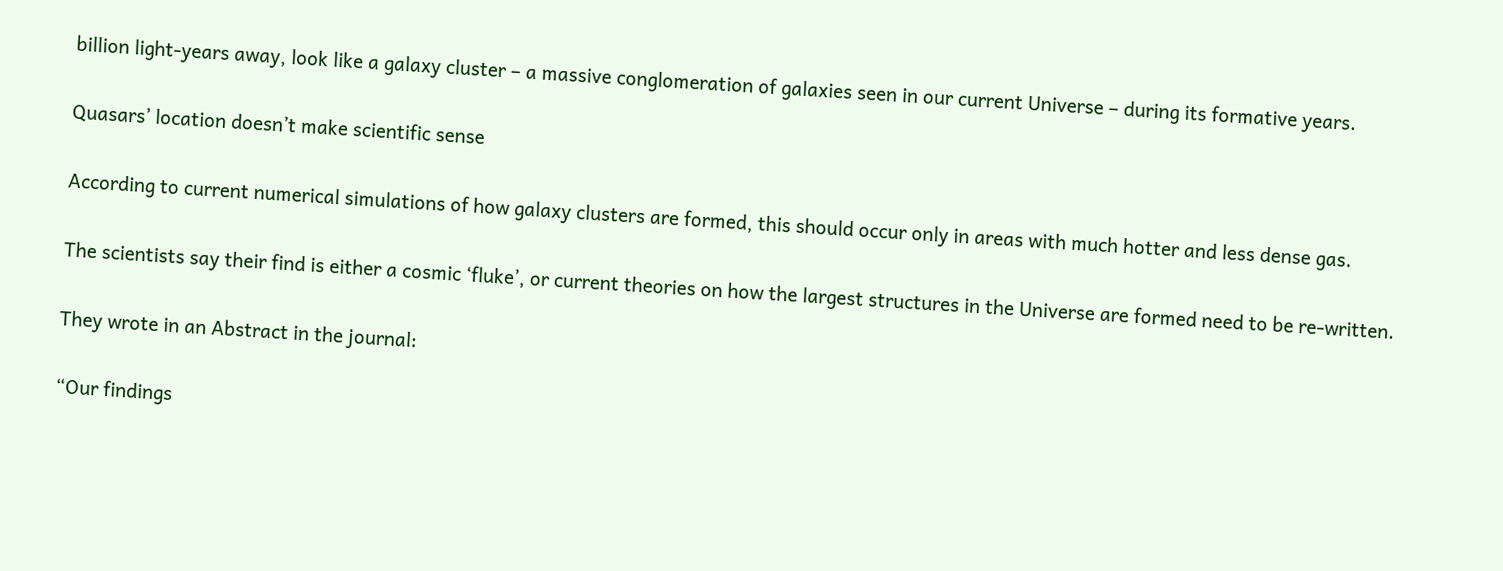billion light-years away, look like a galaxy cluster – a massive conglomeration of galaxies seen in our current Universe – during its formative years.

Quasars’ location doesn’t make scientific sense

According to current numerical simulations of how galaxy clusters are formed, this should occur only in areas with much hotter and less dense gas.

The scientists say their find is either a cosmic ‘fluke’, or current theories on how the largest structures in the Universe are formed need to be re-written.

They wrote in an Abstract in the journal:

“Our findings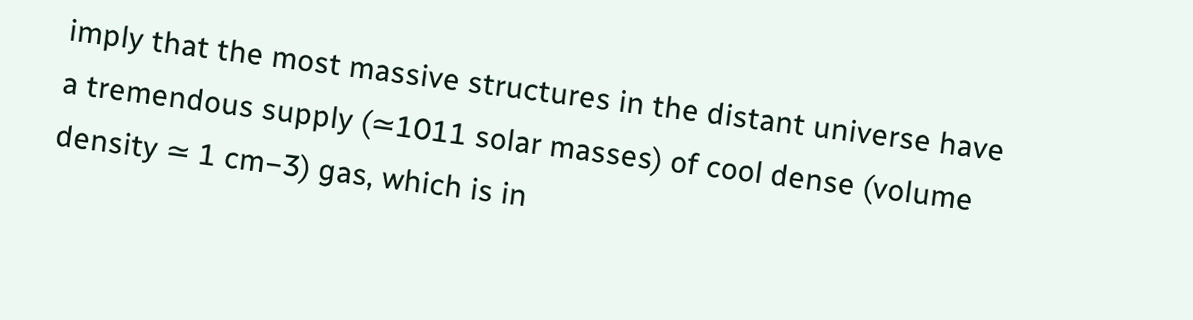imply that the most massive structures in the distant universe have a tremendous supply (≃1011 solar masses) of cool dense (volume density ≃ 1 cm−3) gas, which is in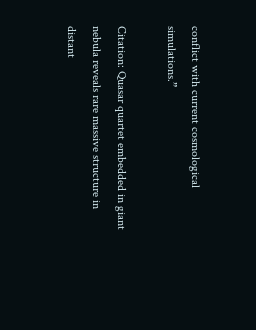conflict with current cosmological simulations.”

Citation: Quasar quartet embedded in giant nebula reveals rare massive structure in distant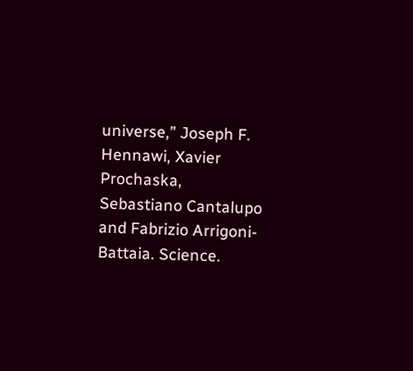universe,” Joseph F. Hennawi, Xavier Prochaska, Sebastiano Cantalupo and Fabrizio Arrigoni-Battaia. Science.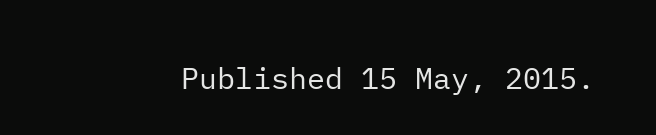Published 15 May, 2015.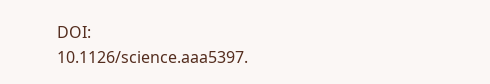DOI: 10.1126/science.aaa5397.